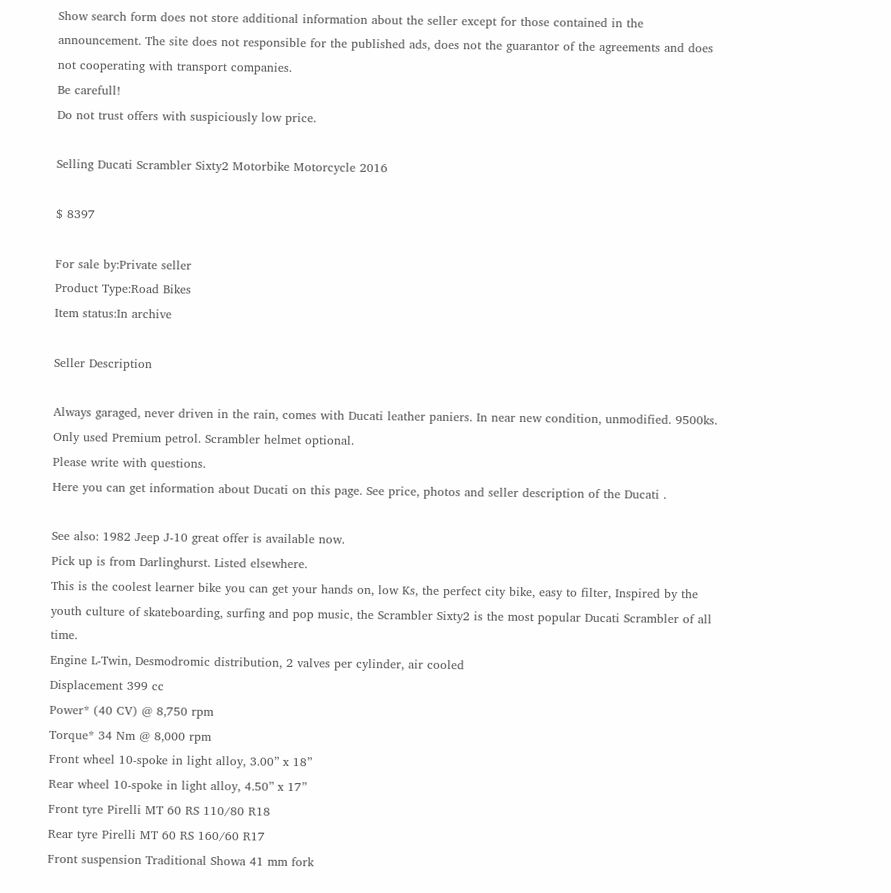Show search form does not store additional information about the seller except for those contained in the announcement. The site does not responsible for the published ads, does not the guarantor of the agreements and does not cooperating with transport companies.
Be carefull!
Do not trust offers with suspiciously low price.

Selling Ducati Scrambler Sixty2 Motorbike Motorcycle 2016

$ 8397

For sale by:Private seller
Product Type:Road Bikes
Item status:In archive

Seller Description

Always garaged, never driven in the rain, comes with Ducati leather paniers. In near new condition, unmodified. 9500ks. Only used Premium petrol. Scrambler helmet optional.
Please write with questions.
Here you can get information about Ducati on this page. See price, photos and seller description of the Ducati .

See also: 1982 Jeep J-10 great offer is available now.
Pick up is from Darlinghurst. Listed elsewhere.
This is the coolest learner bike you can get your hands on, low Ks, the perfect city bike, easy to filter, Inspired by the youth culture of skateboarding, surfing and pop music, the Scrambler Sixty2 is the most popular Ducati Scrambler of all time.
Engine L-Twin, Desmodromic distribution, 2 valves per cylinder, air cooled
Displacement 399 cc
Power* (40 CV) @ 8,750 rpm
Torque* 34 Nm @ 8,000 rpm
Front wheel 10-spoke in light alloy, 3.00” x 18”
Rear wheel 10-spoke in light alloy, 4.50” x 17”
Front tyre Pirelli MT 60 RS 110/80 R18
Rear tyre Pirelli MT 60 RS 160/60 R17
Front suspension Traditional Showa 41 mm fork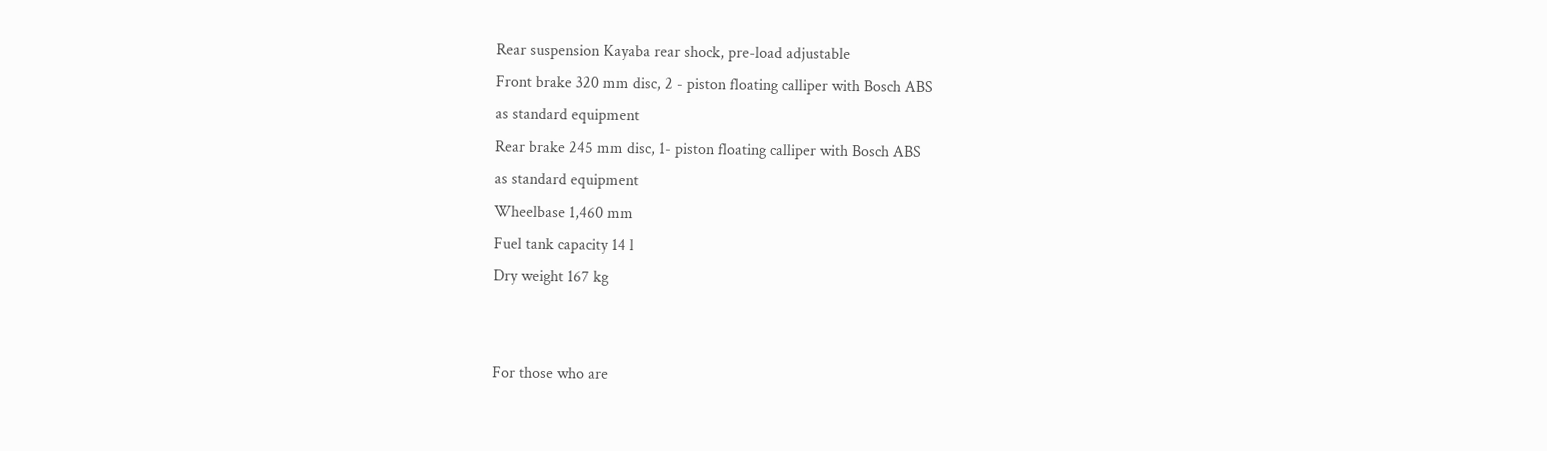Rear suspension Kayaba rear shock, pre-load adjustable
Front brake 320 mm disc, 2 - piston floating calliper with Bosch ABS
as standard equipment
Rear brake 245 mm disc, 1- piston floating calliper with Bosch ABS
as standard equipment
Wheelbase 1,460 mm
Fuel tank capacity 14 l
Dry weight 167 kg


For those who are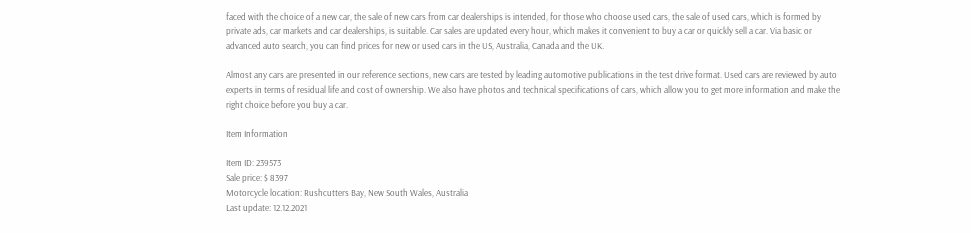faced with the choice of a new car, the sale of new cars from car dealerships is intended, for those who choose used cars, the sale of used cars, which is formed by private ads, car markets and car dealerships, is suitable. Car sales are updated every hour, which makes it convenient to buy a car or quickly sell a car. Via basic or advanced auto search, you can find prices for new or used cars in the US, Australia, Canada and the UK.

Almost any cars are presented in our reference sections, new cars are tested by leading automotive publications in the test drive format. Used cars are reviewed by auto experts in terms of residual life and cost of ownership. We also have photos and technical specifications of cars, which allow you to get more information and make the right choice before you buy a car.

Item Information

Item ID: 239573
Sale price: $ 8397
Motorcycle location: Rushcutters Bay, New South Wales, Australia
Last update: 12.12.2021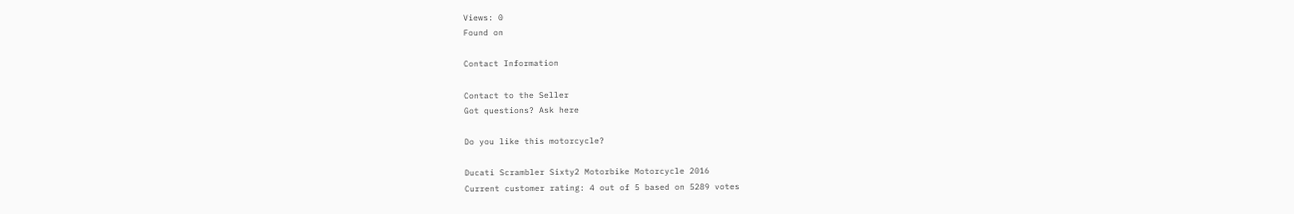Views: 0
Found on

Contact Information

Contact to the Seller
Got questions? Ask here

Do you like this motorcycle?

Ducati Scrambler Sixty2 Motorbike Motorcycle 2016
Current customer rating: 4 out of 5 based on 5289 votes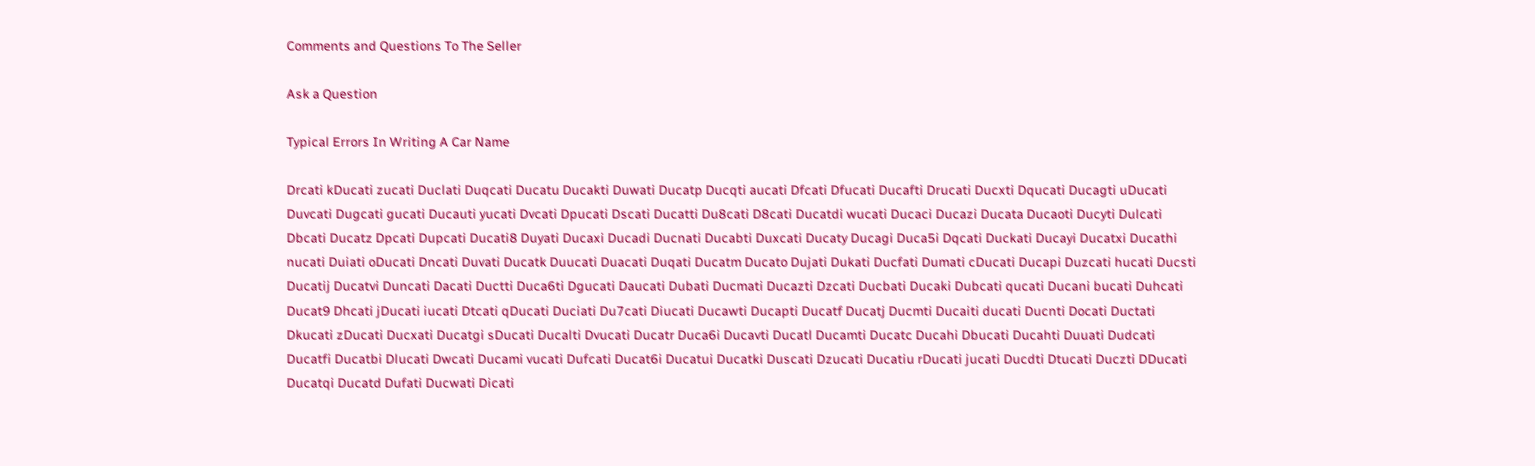Comments and Questions To The Seller

Ask a Question

Typical Errors In Writing A Car Name

Drcati kDucati zucati Duclati Duqcati Ducatu Ducakti Duwati Ducatp Ducqti aucati Dfcati Dfucati Ducafti Drucati Ducxti Dqucati Ducagti uDucati Duvcati Dugcati gucati Ducauti yucati Dvcati Dpucati Dscati Ducatti Du8cati D8cati Ducatdi wucati Ducaci Ducazi Ducata Ducaoti Ducyti Dulcati Dbcati Ducatz Dpcati Dupcati Ducati8 Duyati Ducaxi Ducadi Ducnati Ducabti Duxcati Ducaty Ducagi Duca5i Dqcati Duckati Ducayi Ducatxi Ducathi nucati Duiati oDucati Dncati Duvati Ducatk Duucati Duacati Duqati Ducatm Ducato Dujati Dukati Ducfati Dumati cDucati Ducapi Duzcati hucati Ducsti Ducatij Ducatvi Duncati Dacati Ductti Duca6ti Dgucati Daucati Dubati Ducmati Ducazti Dzcati Ducbati Ducaki Dubcati qucati Ducani bucati Duhcati Ducat9 Dhcati jDucati iucati Dtcati qDucati Duciati Du7cati Diucati Ducawti Ducapti Ducatf Ducatj Ducmti Ducaiti ducati Ducnti Docati Ductati Dkucati zDucati Ducxati Ducatgi sDucati Ducalti Dvucati Ducatr Duca6i Ducavti Ducatl Ducamti Ducatc Ducahi Dbucati Ducahti Duuati Dudcati Ducatfi Ducatbi Dlucati Dwcati Ducami vucati Dufcati Ducat6i Ducatui Ducatki Duscati Dzucati Ducatiu rDucati jucati Ducdti Dtucati Duczti DDucati Ducatqi Ducatd Dufati Ducwati Dicati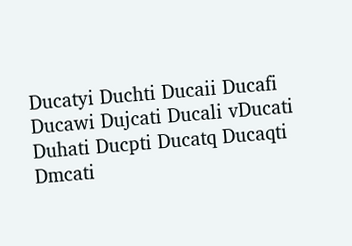Ducatyi Duchti Ducaii Ducafi Ducawi Dujcati Ducali vDucati Duhati Ducpti Ducatq Ducaqti Dmcati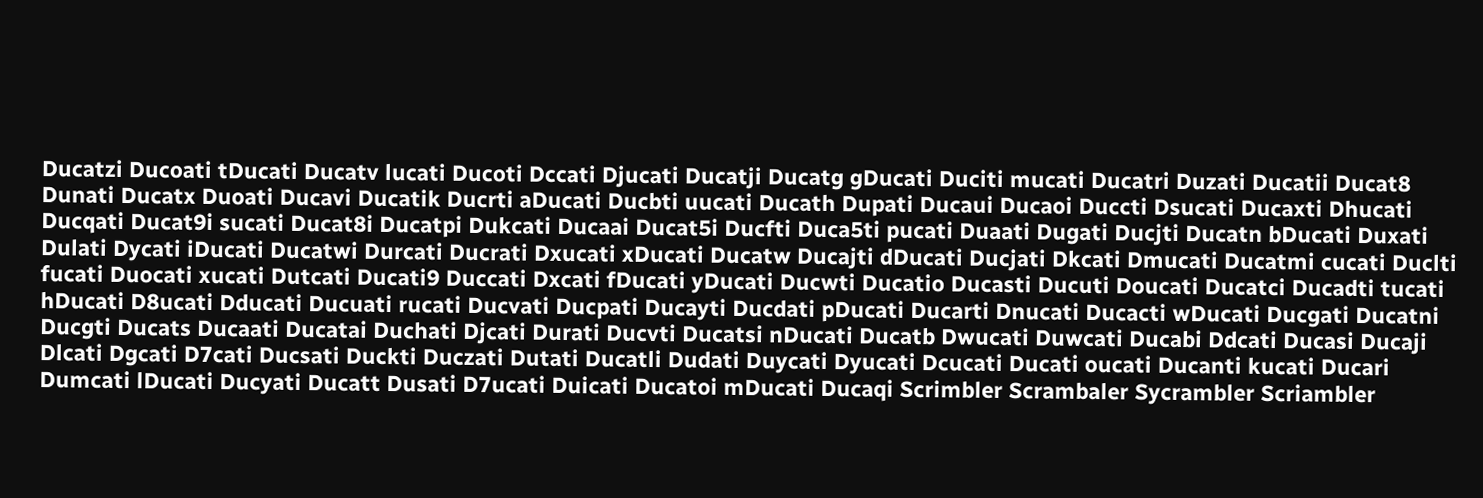Ducatzi Ducoati tDucati Ducatv lucati Ducoti Dccati Djucati Ducatji Ducatg gDucati Duciti mucati Ducatri Duzati Ducatii Ducat8 Dunati Ducatx Duoati Ducavi Ducatik Ducrti aDucati Ducbti uucati Ducath Dupati Ducaui Ducaoi Duccti Dsucati Ducaxti Dhucati Ducqati Ducat9i sucati Ducat8i Ducatpi Dukcati Ducaai Ducat5i Ducfti Duca5ti pucati Duaati Dugati Ducjti Ducatn bDucati Duxati Dulati Dycati iDucati Ducatwi Durcati Ducrati Dxucati xDucati Ducatw Ducajti dDucati Ducjati Dkcati Dmucati Ducatmi cucati Duclti fucati Duocati xucati Dutcati Ducati9 Duccati Dxcati fDucati yDucati Ducwti Ducatio Ducasti Ducuti Doucati Ducatci Ducadti tucati hDucati D8ucati Dducati Ducuati rucati Ducvati Ducpati Ducayti Ducdati pDucati Ducarti Dnucati Ducacti wDucati Ducgati Ducatni Ducgti Ducats Ducaati Ducatai Duchati Djcati Durati Ducvti Ducatsi nDucati Ducatb Dwucati Duwcati Ducabi Ddcati Ducasi Ducaji Dlcati Dgcati D7cati Ducsati Duckti Duczati Dutati Ducatli Dudati Duycati Dyucati Dcucati Ducati oucati Ducanti kucati Ducari Dumcati lDucati Ducyati Ducatt Dusati D7ucati Duicati Ducatoi mDucati Ducaqi Scrimbler Scrambaler Sycrambler Scriambler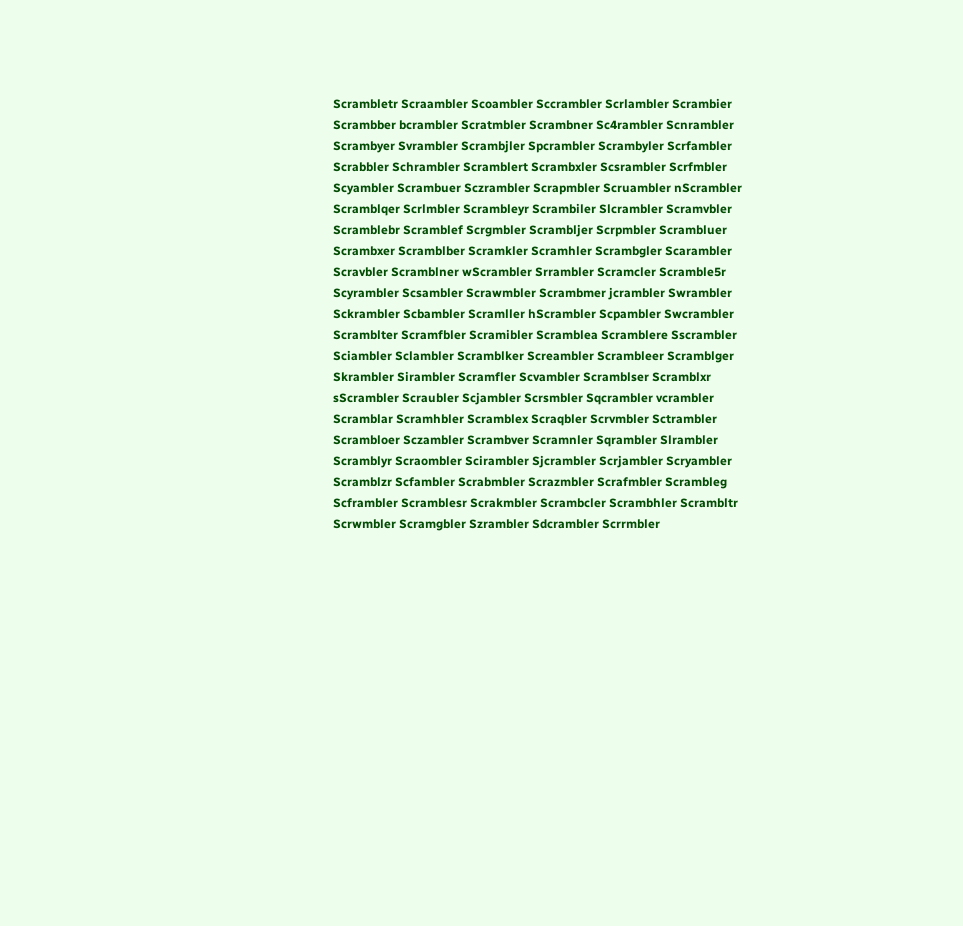Scrambletr Scraambler Scoambler Sccrambler Scrlambler Scrambier Scrambber bcrambler Scratmbler Scrambner Sc4rambler Scnrambler Scrambyer Svrambler Scrambjler Spcrambler Scrambyler Scrfambler Scrabbler Schrambler Scramblert Scrambxler Scsrambler Scrfmbler Scyambler Scrambuer Sczrambler Scrapmbler Scruambler nScrambler Scramblqer Scrlmbler Scrambleyr Scrambiler Slcrambler Scramvbler Scramblebr Scramblef Scrgmbler Scrambljer Scrpmbler Scrambluer Scrambxer Scramblber Scramkler Scramhler Scrambgler Scarambler Scravbler Scramblner wScrambler Srrambler Scramcler Scramble5r Scyrambler Scsambler Scrawmbler Scrambmer jcrambler Swrambler Sckrambler Scbambler Scramller hScrambler Scpambler Swcrambler Scramblter Scramfbler Scramibler Scramblea Scramblere Sscrambler Sciambler Sclambler Scramblker Screambler Scrambleer Scramblger Skrambler Sirambler Scramfler Scvambler Scramblser Scramblxr sScrambler Scraubler Scjambler Scrsmbler Sqcrambler vcrambler Scramblar Scramhbler Scramblex Scraqbler Scrvmbler Sctrambler Scrambloer Sczambler Scrambver Scramnler Sqrambler Slrambler Scramblyr Scraombler Scirambler Sjcrambler Scrjambler Scryambler Scramblzr Scfambler Scrabmbler Scrazmbler Scrafmbler Scrambleg Scframbler Scramblesr Scrakmbler Scrambcler Scrambhler Scrambltr Scrwmbler Scramgbler Szrambler Sdcrambler Scrrmbler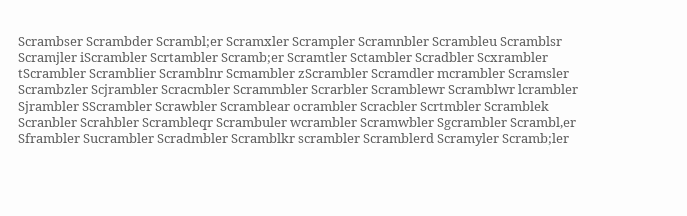Scrambser Scrambder Scrambl;er Scramxler Scrampler Scramnbler Scrambleu Scramblsr Scramjler iScrambler Scrtambler Scramb;er Scramtler Sctambler Scradbler Scxrambler tScrambler Scramblier Scramblnr Scmambler zScrambler Scramdler mcrambler Scramsler Scrambzler Scjrambler Scracmbler Scrammbler Scrarbler Scramblewr Scramblwr lcrambler Sjrambler SScrambler Scrawbler Scramblear ocrambler Scracbler Scrtmbler Scramblek Scranbler Scrahbler Scrambleqr Scrambuler wcrambler Scramwbler Sgcrambler Scrambl,er Sframbler Sucrambler Scradmbler Scramblkr scrambler Scramblerd Scramyler Scramb;ler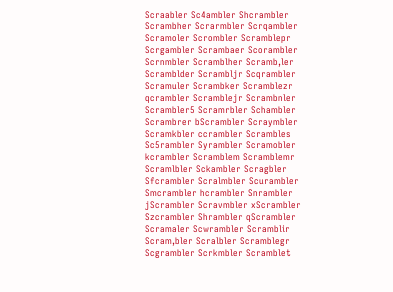Scraabler Sc4ambler Shcrambler Scrambher Scrarmbler Scrqambler Scramoler Scrombler Scramblepr Scrgambler Scrambaer Scorambler Scrnmbler Scramblher Scramb,ler Scramblder Scrambljr Scqrambler Scramuler Scrambker Scramblezr qcrambler Scramblejr Scrambnler Scrambler5 Scramrbler Schambler Scrambrer bScrambler Scraymbler Scramkbler ccrambler Scrambles Sc5rambler Syrambler Scramobler kcrambler Scramblem Scramblemr Scramlbler Sckambler Scragbler Sfcrambler Scralmbler Scurambler Smcrambler hcrambler Snrambler jScrambler Scravmbler xScrambler Szcrambler Shrambler qScrambler Scramaler Scwrambler Scramblir Scram,bler Scralbler Scramblegr Scgrambler Scrkmbler Scramblet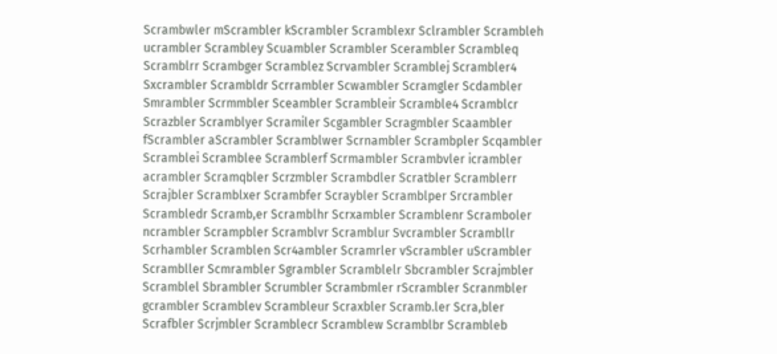Scrambwler mScrambler kScrambler Scramblexr Sclrambler Scrambleh ucrambler Scrambley Scuambler Scrambler Scerambler Scrambleq Scramblrr Scrambger Scramblez Scrvambler Scramblej Scrambler4 Sxcrambler Scrambldr Scrrambler Scwambler Scramgler Scdambler Smrambler Scrmmbler Sceambler Scrambleir Scramble4 Scramblcr Scrazbler Scramblyer Scramiler Scgambler Scragmbler Scaambler fScrambler aScrambler Scramblwer Scrnambler Scrambpler Scqambler Scramblei Scramblee Scramblerf Scrmambler Scrambvler icrambler acrambler Scramqbler Scrzmbler Scrambdler Scratbler Scramblerr Scrajbler Scramblxer Scrambfer Scraybler Scramblper Srcrambler Scrambledr Scramb,er Scramblhr Scrxambler Scramblenr Scramboler ncrambler Scrampbler Scramblvr Scramblur Svcrambler Scrambllr Scrhambler Scramblen Scr4ambler Scramrler vScrambler uScrambler Scrambller Scmrambler Sgrambler Scramblelr Sbcrambler Scrajmbler Scramblel Sbrambler Scrumbler Scrambmler rScrambler Scranmbler gcrambler Scramblev Scrambleur Scraxbler Scramb.ler Scra,bler Scrafbler Scrjmbler Scramblecr Scramblew Scramblbr Scrambleb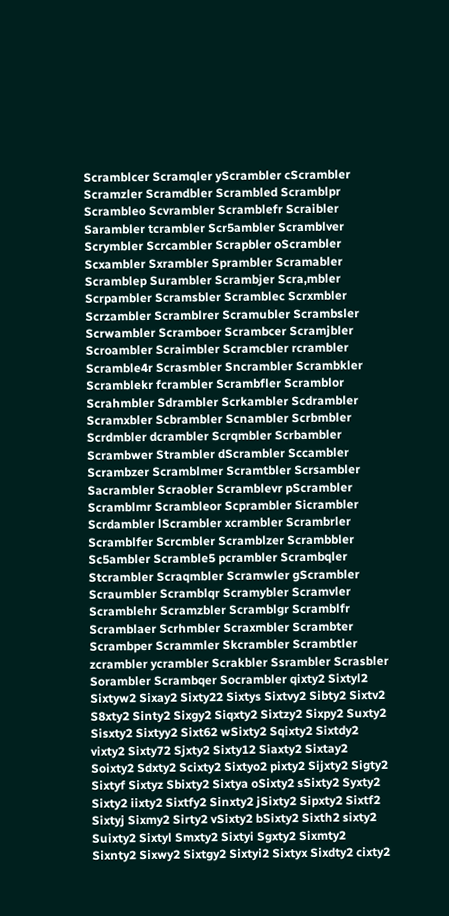Scramblcer Scramqler yScrambler cScrambler Scramzler Scramdbler Scrambled Scramblpr Scrambleo Scvrambler Scramblefr Scraibler Sarambler tcrambler Scr5ambler Scramblver Scrymbler Scrcambler Scrapbler oScrambler Scxambler Sxrambler Sprambler Scramabler Scramblep Surambler Scrambjer Scra,mbler Scrpambler Scramsbler Scramblec Scrxmbler Scrzambler Scramblrer Scramubler Scrambsler Scrwambler Scramboer Scrambcer Scramjbler Scroambler Scraimbler Scramcbler rcrambler Scramble4r Scrasmbler Sncrambler Scrambkler Scramblekr fcrambler Scrambfler Scramblor Scrahmbler Sdrambler Scrkambler Scdrambler Scramxbler Scbrambler Scnambler Scrbmbler Scrdmbler dcrambler Scrqmbler Scrbambler Scrambwer Strambler dScrambler Sccambler Scrambzer Scramblmer Scramtbler Scrsambler Sacrambler Scraobler Scramblevr pScrambler Scramblmr Scrambleor Scprambler Sicrambler Scrdambler lScrambler xcrambler Scrambrler Scramblfer Scrcmbler Scramblzer Scrambbler Sc5ambler Scramble5 pcrambler Scrambqler Stcrambler Scraqmbler Scramwler gScrambler Scraumbler Scramblqr Scramybler Scramvler Scramblehr Scramzbler Scramblgr Scramblfr Scramblaer Scrhmbler Scraxmbler Scrambter Scrambper Scrammler Skcrambler Scrambtler zcrambler ycrambler Scrakbler Ssrambler Scrasbler Sorambler Scrambqer Socrambler qixty2 Sixtyl2 Sixtyw2 Sixay2 Sixty22 Sixtys Sixtvy2 Sibty2 Sixtv2 S8xty2 Sinty2 Sixgy2 Siqxty2 Sixtzy2 Sixpy2 Suxty2 Sisxty2 Sixtyy2 Sixt62 wSixty2 Sqixty2 Sixtdy2 vixty2 Sixty72 Sjxty2 Sixty12 Siaxty2 Sixtay2 Soixty2 Sdxty2 Scixty2 Sixtyo2 pixty2 Sijxty2 Sigty2 Sixtyf Sixtyz Sbixty2 Sixtya oSixty2 sSixty2 Syxty2 Sixty2 iixty2 Sixtfy2 Sinxty2 jSixty2 Sipxty2 Sixtf2 Sixtyj Sixmy2 Sirty2 vSixty2 bSixty2 Sixth2 sixty2 Suixty2 Sixtyl Smxty2 Sixtyi Sgxty2 Sixmty2 Sixnty2 Sixwy2 Sixtgy2 Sixtyi2 Sixtyx Sixdty2 cixty2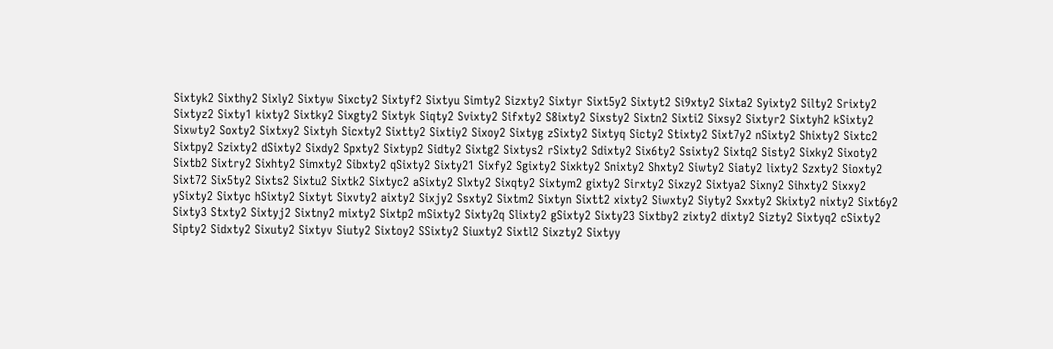Sixtyk2 Sixthy2 Sixly2 Sixtyw Sixcty2 Sixtyf2 Sixtyu Simty2 Sizxty2 Sixtyr Sixt5y2 Sixtyt2 Si9xty2 Sixta2 Syixty2 Silty2 Srixty2 Sixtyz2 Sixty1 kixty2 Sixtky2 Sixgty2 Sixtyk Siqty2 Svixty2 Sifxty2 S8ixty2 Sixsty2 Sixtn2 Sixti2 Sixsy2 Sixtyr2 Sixtyh2 kSixty2 Sixwty2 Soxty2 Sixtxy2 Sixtyh Sicxty2 Sixtty2 Sixtiy2 Sixoy2 Sixtyg zSixty2 Sixtyq Sicty2 Stixty2 Sixt7y2 nSixty2 Shixty2 Sixtc2 Sixtpy2 Szixty2 dSixty2 Sixdy2 Spxty2 Sixtyp2 Sidty2 Sixtg2 Sixtys2 rSixty2 Sdixty2 Six6ty2 Ssixty2 Sixtq2 Sisty2 Sixky2 Sixoty2 Sixtb2 Sixtry2 Sixhty2 Simxty2 Sibxty2 qSixty2 Sixty21 Sixfy2 Sgixty2 Sixkty2 Snixty2 Shxty2 Siwty2 Siaty2 lixty2 Szxty2 Sioxty2 Sixt72 Six5ty2 Sixts2 Sixtu2 Sixtk2 Sixtyc2 aSixty2 Slxty2 Sixqty2 Sixtym2 gixty2 Sirxty2 Sixzy2 Sixtya2 Sixny2 Sihxty2 Sixxy2 ySixty2 Sixtyc hSixty2 Sixtyt Sixvty2 aixty2 Sixjy2 Ssxty2 Sixtm2 Sixtyn Sixtt2 xixty2 Siwxty2 Siyty2 Sxxty2 Skixty2 nixty2 Sixt6y2 Sixty3 Stxty2 Sixtyj2 Sixtny2 mixty2 Sixtp2 mSixty2 Sixty2q Slixty2 gSixty2 Sixty23 Sixtby2 zixty2 dixty2 Sizty2 Sixtyq2 cSixty2 Sipty2 Sidxty2 Sixuty2 Sixtyv Siuty2 Sixtoy2 SSixty2 Siuxty2 Sixtl2 Sixzty2 Sixtyy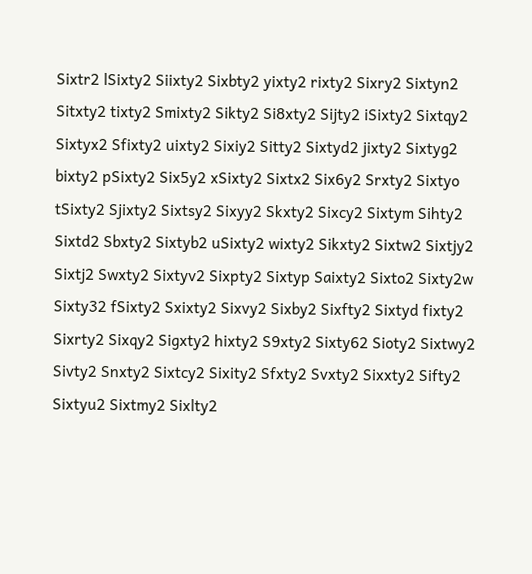Sixtr2 lSixty2 Siixty2 Sixbty2 yixty2 rixty2 Sixry2 Sixtyn2 Sitxty2 tixty2 Smixty2 Sikty2 Si8xty2 Sijty2 iSixty2 Sixtqy2 Sixtyx2 Sfixty2 uixty2 Sixiy2 Sitty2 Sixtyd2 jixty2 Sixtyg2 bixty2 pSixty2 Six5y2 xSixty2 Sixtx2 Six6y2 Srxty2 Sixtyo tSixty2 Sjixty2 Sixtsy2 Sixyy2 Skxty2 Sixcy2 Sixtym Sihty2 Sixtd2 Sbxty2 Sixtyb2 uSixty2 wixty2 Sikxty2 Sixtw2 Sixtjy2 Sixtj2 Swxty2 Sixtyv2 Sixpty2 Sixtyp Saixty2 Sixto2 Sixty2w Sixty32 fSixty2 Sxixty2 Sixvy2 Sixby2 Sixfty2 Sixtyd fixty2 Sixrty2 Sixqy2 Sigxty2 hixty2 S9xty2 Sixty62 Sioty2 Sixtwy2 Sivty2 Snxty2 Sixtcy2 Sixity2 Sfxty2 Svxty2 Sixxty2 Sifty2 Sixtyu2 Sixtmy2 Sixlty2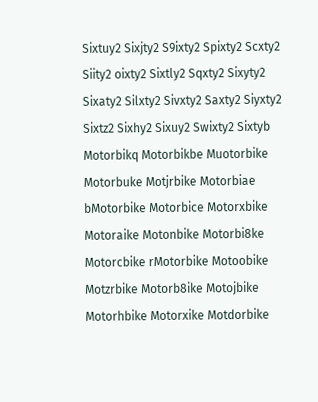Sixtuy2 Sixjty2 S9ixty2 Spixty2 Scxty2 Siity2 oixty2 Sixtly2 Sqxty2 Sixyty2 Sixaty2 Silxty2 Sivxty2 Saxty2 Siyxty2 Sixtz2 Sixhy2 Sixuy2 Swixty2 Sixtyb Motorbikq Motorbikbe Muotorbike Motorbuke Motjrbike Motorbiae bMotorbike Motorbice Motorxbike Motoraike Motonbike Motorbi8ke Motorcbike rMotorbike Motoobike Motzrbike Motorb8ike Motojbike Motorhbike Motorxike Motdorbike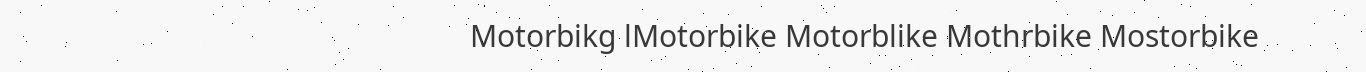Motorbikg lMotorbike Motorblike Mothrbike Mostorbike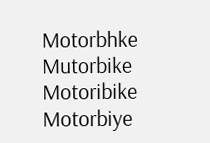Motorbhke Mutorbike Motoribike Motorbiye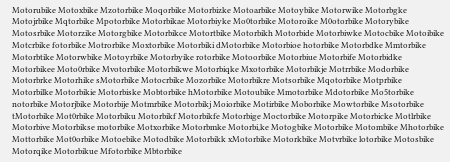Motorubike Motoxbike Mzotorbike Moqorbike Motorbizke Motoarbike Motoybike Motorwike Motorbgke Motojrbike Mqtorbike Mpotorbike Motorbikae Motorbiyke Mo0torbike Motoroike M0otorbike Motorybike Motosrbike Motorzike Motorgbike Motorbikce Motortbike Motorbikh Motorbide Motorbiwke Motocbike Motoibike Motcrbike fotorbike Motrorbike Moxtorbike Motorbiki dMotorbike Motorbioe hotorbike Motorbdke Mmtorbike Motorbtike Motorwbike Motoyrbike Motorbyike rotorbike Motoorbike Motorbiue Motorbife Motorbidke Motorbikee Moto0rbike Mvotorbike Motorbikwe Motorbiqke Mxotorbike Motorbikje Motrrbike Modorbike Motorbrke Motorhike sMotorbike Motocrbike Mozorbike Motorbikre Motsorbike Mqotorbike Motprbike Motorbilke Motorbikie Motorbiske Mobtorbike hMotorbike Motoubike Mmotorbike Mdotorbike Mo5torbike notorbike Motorjbike Motorbije Motmrbike Motorbikj Moiorbike Motirbike Moborbike Mowtorbike Msotorbike tMotorbike Mot0rbike Motorbiku Motorbikf Motorbikfe Motorbige Moctorbike Motorpike Motorbicke Motlrbike Motorbive Motorbikse motorbike Motxorbike Motorbmke Motorbi,ke Motogbike Motorbike Motombike Mhotorbike Mottorbike Mot0orbike Motoebike Motodbike Motorbikk xMotorbike Motorkbike Motvrbike lotorbike Motosbike Motorqike Motorbikue Mfotorbike Mbtorbike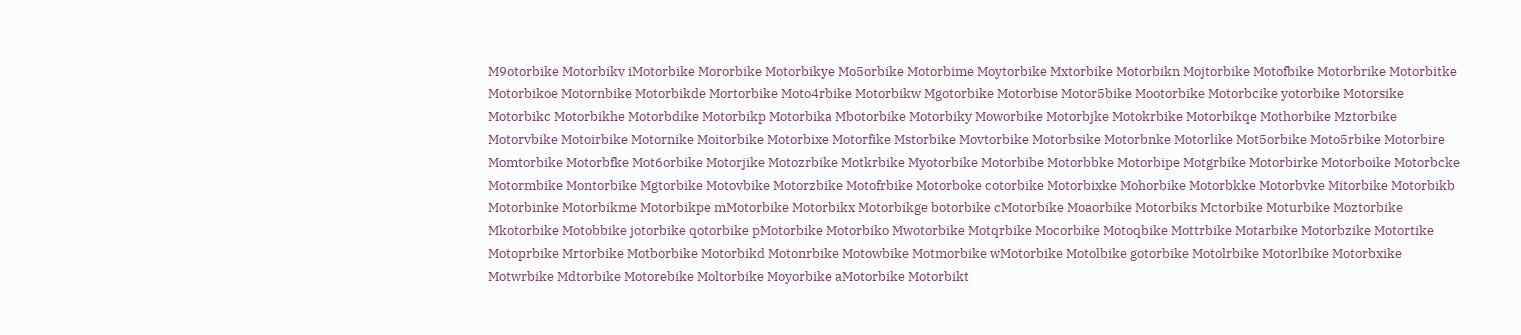M9otorbike Motorbikv iMotorbike Mororbike Motorbikye Mo5orbike Motorbime Moytorbike Mxtorbike Motorbikn Mojtorbike Motofbike Motorbrike Motorbitke Motorbikoe Motornbike Motorbikde Mortorbike Moto4rbike Motorbikw Mgotorbike Motorbise Motor5bike Mootorbike Motorbcike yotorbike Motorsike Motorbikc Motorbikhe Motorbdike Motorbikp Motorbika Mbotorbike Motorbiky Moworbike Motorbjke Motokrbike Motorbikqe Mothorbike Mztorbike Motorvbike Motoirbike Motornike Moitorbike Motorbixe Motorfike Mstorbike Movtorbike Motorbsike Motorbnke Motorlike Mot5orbike Moto5rbike Motorbire Momtorbike Motorbfke Mot6orbike Motorjike Motozrbike Motkrbike Myotorbike Motorbibe Motorbbke Motorbipe Motgrbike Motorbirke Motorboike Motorbcke Motormbike Montorbike Mgtorbike Motovbike Motorzbike Motofrbike Motorboke cotorbike Motorbixke Mohorbike Motorbkke Motorbvke Mitorbike Motorbikb Motorbinke Motorbikme Motorbikpe mMotorbike Motorbikx Motorbikge botorbike cMotorbike Moaorbike Motorbiks Mctorbike Moturbike Moztorbike Mkotorbike Motobbike jotorbike qotorbike pMotorbike Motorbiko Mwotorbike Motqrbike Mocorbike Motoqbike Mottrbike Motarbike Motorbzike Motortike Motoprbike Mrtorbike Motborbike Motorbikd Motonrbike Motowbike Motmorbike wMotorbike Motolbike gotorbike Motolrbike Motorlbike Motorbxike Motwrbike Mdtorbike Motorebike Moltorbike Moyorbike aMotorbike Motorbikt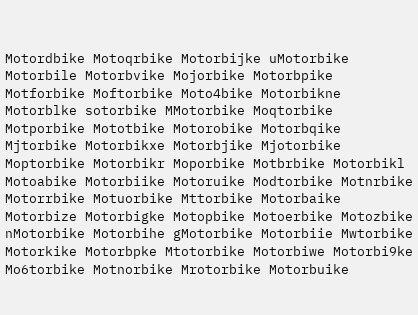Motordbike Motoqrbike Motorbijke uMotorbike Motorbile Motorbvike Mojorbike Motorbpike Motforbike Moftorbike Moto4bike Motorbikne Motorblke sotorbike MMotorbike Moqtorbike Motporbike Mototbike Motorobike Motorbqike Mjtorbike Motorbikxe Motorbjike Mjotorbike Moptorbike Motorbikr Moporbike Motbrbike Motorbikl Motoabike Motorbiike Motoruike Modtorbike Motnrbike Motorrbike Motuorbike Mttorbike Motorbaike Motorbize Motorbigke Motopbike Motoerbike Motozbike nMotorbike Motorbihe gMotorbike Motorbiie Mwtorbike Motorkike Motorbpke Mtotorbike Motorbiwe Motorbi9ke Mo6torbike Motnorbike Mrotorbike Motorbuike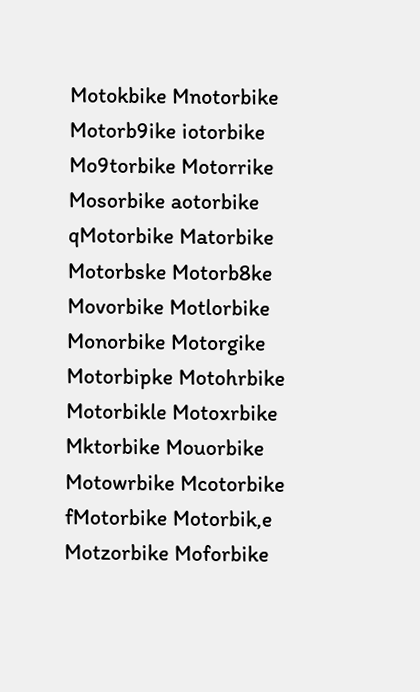Motokbike Mnotorbike Motorb9ike iotorbike Mo9torbike Motorrike Mosorbike aotorbike qMotorbike Matorbike Motorbske Motorb8ke Movorbike Motlorbike Monorbike Motorgike Motorbipke Motohrbike Motorbikle Motoxrbike Mktorbike Mouorbike Motowrbike Mcotorbike fMotorbike Motorbik,e Motzorbike Moforbike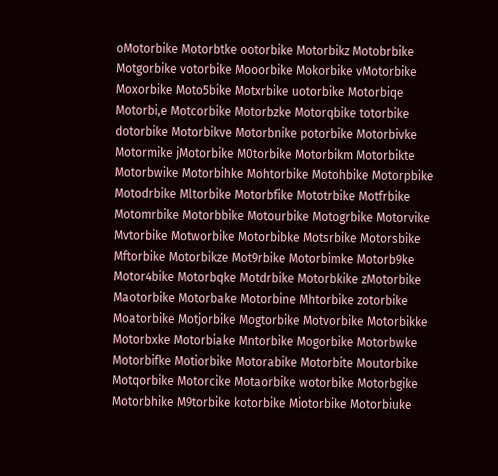oMotorbike Motorbtke ootorbike Motorbikz Motobrbike Motgorbike votorbike Mooorbike Mokorbike vMotorbike Moxorbike Moto5bike Motxrbike uotorbike Motorbiqe Motorbi,e Motcorbike Motorbzke Motorqbike totorbike dotorbike Motorbikve Motorbnike potorbike Motorbivke Motormike jMotorbike M0torbike Motorbikm Motorbikte Motorbwike Motorbihke Mohtorbike Motohbike Motorpbike Motodrbike Mltorbike Motorbfike Mototrbike Motfrbike Motomrbike Motorbbike Motourbike Motogrbike Motorvike Mvtorbike Motworbike Motorbibke Motsrbike Motorsbike Mftorbike Motorbikze Mot9rbike Motorbimke Motorb9ke Motor4bike Motorbqke Motdrbike Motorbkike zMotorbike Maotorbike Motorbake Motorbine Mhtorbike zotorbike Moatorbike Motjorbike Mogtorbike Motvorbike Motorbikke Motorbxke Motorbiake Mntorbike Mogorbike Motorbwke Motorbifke Motiorbike Motorabike Motorbite Moutorbike Motqorbike Motorcike Motaorbike wotorbike Motorbgike Motorbhike M9torbike kotorbike Miotorbike Motorbiuke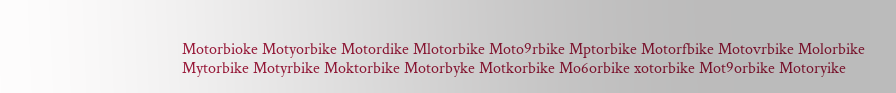Motorbioke Motyorbike Motordike Mlotorbike Moto9rbike Mptorbike Motorfbike Motovrbike Molorbike Mytorbike Motyrbike Moktorbike Motorbyke Motkorbike Mo6orbike xotorbike Mot9orbike Motoryike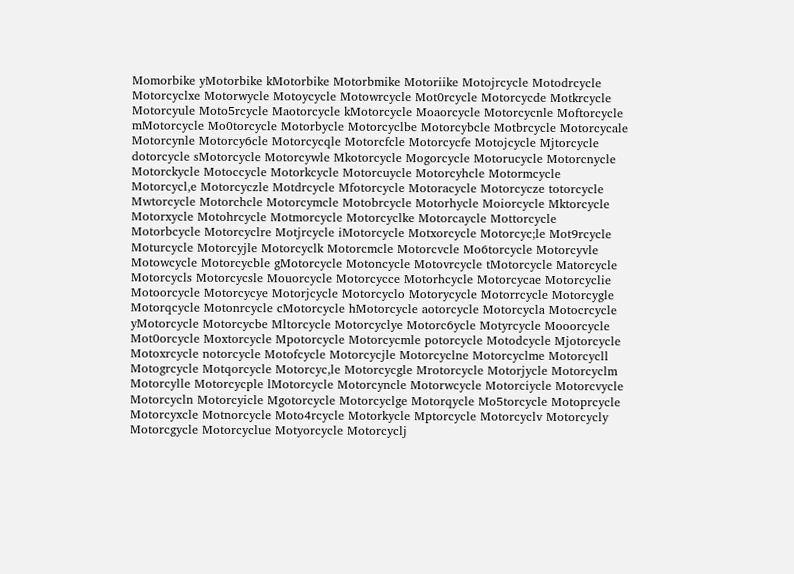Momorbike yMotorbike kMotorbike Motorbmike Motoriike Motojrcycle Motodrcycle Motorcyclxe Motorwycle Motoycycle Motowrcycle Mot0rcycle Motorcycde Motkrcycle Motorcyule Moto5rcycle Maotorcycle kMotorcycle Moaorcycle Motorcycnle Moftorcycle mMotorcycle Mo0torcycle Motorbycle Motorcyclbe Motorcybcle Motbrcycle Motorcycale Motorcynle Motorcy6cle Motorcycqle Motorcfcle Motorcycfe Motojcycle Mjtorcycle dotorcycle sMotorcycle Motorcywle Mkotorcycle Mogorcycle Motorucycle Motorcnycle Motorckycle Motoccycle Motorkcycle Motorcuycle Motorcyhcle Motormcycle Motorcycl,e Motorcyczle Motdrcycle Mfotorcycle Motoracycle Motorcycze totorcycle Mwtorcycle Motorchcle Motorcymcle Motobrcycle Motorhycle Moiorcycle Mktorcycle Motorxycle Motohrcycle Motmorcycle Motorcyclke Motorcaycle Mottorcycle Motorbcycle Motorcyclre Motjrcycle iMotorcycle Motxorcycle Motorcyc;le Mot9rcycle Moturcycle Motorcyjle Motorcyclk Motorcmcle Motorcvcle Mo6torcycle Motorcyvle Motowcycle Motorcycble gMotorcycle Motoncycle Motovrcycle tMotorcycle Matorcycle Motorcycls Motorcycsle Mouorcycle Motorcycce Motorhcycle Motorcycae Motorcyclie Motoorcycle Motorcycye Motorjcycle Motorcyclo Motorycycle Motorrcycle Motorcygle Motorqcycle Motonrcycle cMotorcycle hMotorcycle aotorcycle Motorcycla Motocrcycle yMotorcycle Motorcycbe Mltorcycle Motorcyclye Motorc6ycle Motyrcycle Mooorcycle Mot0orcycle Moxtorcycle Mpotorcycle Motorcycmle potorcycle Motodcycle Mjotorcycle Motoxrcycle notorcycle Motofcycle Motorcycjle Motorcyclne Motorcyclme Motorcycll Motogrcycle Motqorcycle Motorcyc,le Motorcycgle Mrotorcycle Motorjycle Motorcyclm Motorcylle Motorcycple lMotorcycle Motorcyncle Motorwcycle Motorciycle Motorcvycle Motorcycln Motorcyicle Mgotorcycle Motorcyclge Motorqycle Mo5torcycle Motoprcycle Motorcyxcle Motnorcycle Moto4rcycle Motorkycle Mptorcycle Motorcyclv Motorcycly Motorcgycle Motorcyclue Motyorcycle Motorcyclj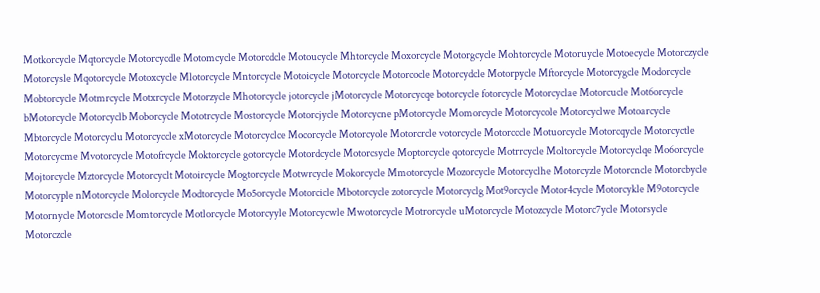Motkorcycle Mqtorcycle Motorcycdle Motomcycle Motorcdcle Motoucycle Mhtorcycle Moxorcycle Motorgcycle Mohtorcycle Motoruycle Motoecycle Motorczycle Motorcysle Mqotorcycle Motoxcycle Mlotorcycle Mntorcycle Motoicycle Motorcycle Motorcocle Motorcydcle Motorpycle Mftorcycle Motorcygcle Modorcycle Mobtorcycle Motmrcycle Motxrcycle Motorzycle Mhotorcycle jotorcycle jMotorcycle Motorcycqe botorcycle fotorcycle Motorcyclae Motorcucle Mot6orcycle bMotorcycle Motorcyclb Moborcycle Mototrcycle Mostorcycle Motorcjycle Motorcycne pMotorcycle Momorcycle Motorcycole Motorcyclwe Motoarcycle Mbtorcycle Motorcyclu Motorcyccle xMotorcycle Motorcyclce Mocorcycle Motorcyole Motorcrcle votorcycle Motorcccle Motuorcycle Motorcqycle Motorcyctle Motorcycme Mvotorcycle Motofrcycle Moktorcycle gotorcycle Motordcycle Motorcsycle Moptorcycle qotorcycle Motrrcycle Moltorcycle Motorcyclqe Mo6orcycle Mojtorcycle Mztorcycle Motorcyclt Motoircycle Mogtorcycle Motwrcycle Mokorcycle Mmotorcycle Mozorcycle Motorcyclhe Motorcyzle Motorcncle Motorcbycle Motorcyple nMotorcycle Molorcycle Modtorcycle Mo5orcycle Motorcicle Mbotorcycle zotorcycle Motorcyclg Mot9orcycle Motor4cycle Motorcykle M9otorcycle Motornycle Motorcscle Momtorcycle Motlorcycle Motorcyyle Motorcycwle Mwotorcycle Motrorcycle uMotorcycle Motozcycle Motorc7ycle Motorsycle Motorczcle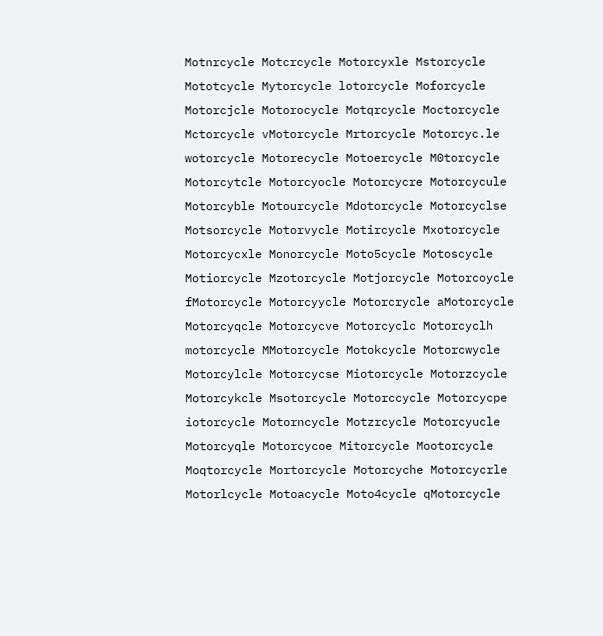Motnrcycle Motcrcycle Motorcyxle Mstorcycle Mototcycle Mytorcycle lotorcycle Moforcycle Motorcjcle Motorocycle Motqrcycle Moctorcycle Mctorcycle vMotorcycle Mrtorcycle Motorcyc.le wotorcycle Motorecycle Motoercycle M0torcycle Motorcytcle Motorcyocle Motorcycre Motorcycule Motorcyble Motourcycle Mdotorcycle Motorcyclse Motsorcycle Motorvycle Motircycle Mxotorcycle Motorcycxle Monorcycle Moto5cycle Motoscycle Motiorcycle Mzotorcycle Motjorcycle Motorcoycle fMotorcycle Motorcyycle Motorcrycle aMotorcycle Motorcyqcle Motorcycve Motorcyclc Motorcyclh motorcycle MMotorcycle Motokcycle Motorcwycle Motorcylcle Motorcycse Miotorcycle Motorzcycle Motorcykcle Msotorcycle Motorccycle Motorcycpe iotorcycle Motorncycle Motzrcycle Motorcyucle Motorcyqle Motorcycoe Mitorcycle Mootorcycle Moqtorcycle Mortorcycle Motorcyche Motorcycrle Motorlcycle Motoacycle Moto4cycle qMotorcycle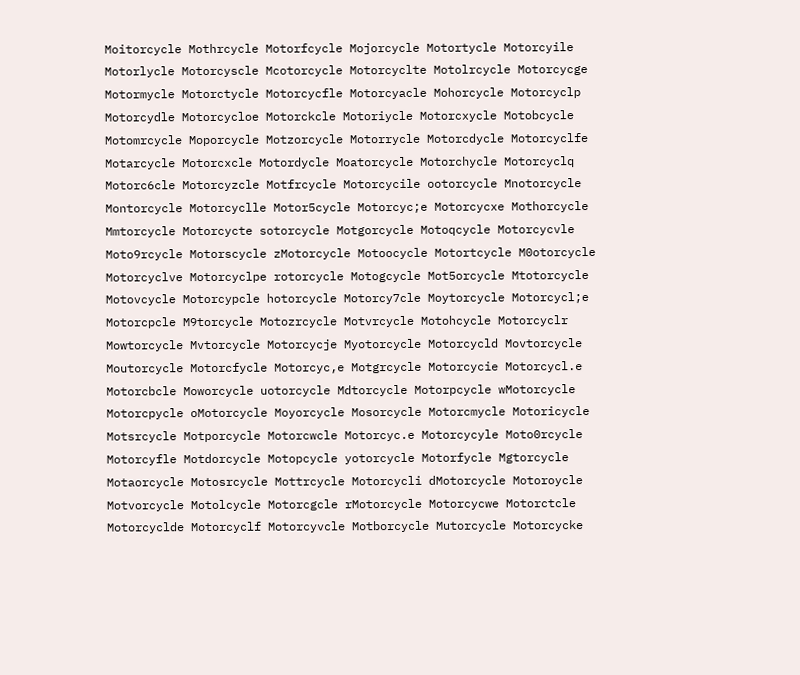Moitorcycle Mothrcycle Motorfcycle Mojorcycle Motortycle Motorcyile Motorlycle Motorcyscle Mcotorcycle Motorcyclte Motolrcycle Motorcycge Motormycle Motorctycle Motorcycfle Motorcyacle Mohorcycle Motorcyclp Motorcydle Motorcycloe Motorckcle Motoriycle Motorcxycle Motobcycle Motomrcycle Moporcycle Motzorcycle Motorrycle Motorcdycle Motorcyclfe Motarcycle Motorcxcle Motordycle Moatorcycle Motorchycle Motorcyclq Motorc6cle Motorcyzcle Motfrcycle Motorcycile ootorcycle Mnotorcycle Montorcycle Motorcyclle Motor5cycle Motorcyc;e Motorcycxe Mothorcycle Mmtorcycle Motorcycte sotorcycle Motgorcycle Motoqcycle Motorcycvle Moto9rcycle Motorscycle zMotorcycle Motoocycle Motortcycle M0otorcycle Motorcyclve Motorcyclpe rotorcycle Motogcycle Mot5orcycle Mtotorcycle Motovcycle Motorcypcle hotorcycle Motorcy7cle Moytorcycle Motorcycl;e Motorcpcle M9torcycle Motozrcycle Motvrcycle Motohcycle Motorcyclr Mowtorcycle Mvtorcycle Motorcycje Myotorcycle Motorcycld Movtorcycle Moutorcycle Motorcfycle Motorcyc,e Motgrcycle Motorcycie Motorcycl.e Motorcbcle Moworcycle uotorcycle Mdtorcycle Motorpcycle wMotorcycle Motorcpycle oMotorcycle Moyorcycle Mosorcycle Motorcmycle Motoricycle Motsrcycle Motporcycle Motorcwcle Motorcyc.e Motorcycyle Moto0rcycle Motorcyfle Motdorcycle Motopcycle yotorcycle Motorfycle Mgtorcycle Motaorcycle Motosrcycle Mottrcycle Motorcycli dMotorcycle Motoroycle Motvorcycle Motolcycle Motorcgcle rMotorcycle Motorcycwe Motorctcle Motorcyclde Motorcyclf Motorcyvcle Motborcycle Mutorcycle Motorcycke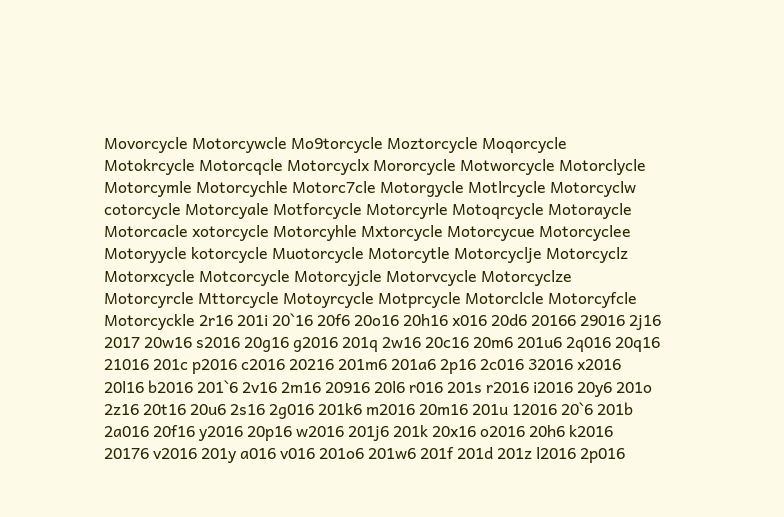Movorcycle Motorcywcle Mo9torcycle Moztorcycle Moqorcycle Motokrcycle Motorcqcle Motorcyclx Mororcycle Motworcycle Motorclycle Motorcymle Motorcychle Motorc7cle Motorgycle Motlrcycle Motorcyclw cotorcycle Motorcyale Motforcycle Motorcyrle Motoqrcycle Motoraycle Motorcacle xotorcycle Motorcyhle Mxtorcycle Motorcycue Motorcyclee Motoryycle kotorcycle Muotorcycle Motorcytle Motorcyclje Motorcyclz Motorxcycle Motcorcycle Motorcyjcle Motorvcycle Motorcyclze Motorcyrcle Mttorcycle Motoyrcycle Motprcycle Motorclcle Motorcyfcle Motorcyckle 2r16 201i 20`16 20f6 20o16 20h16 x016 20d6 20166 29016 2j16 2017 20w16 s2016 20g16 g2016 201q 2w16 20c16 20m6 201u6 2q016 20q16 21016 201c p2016 c2016 20216 201m6 201a6 2p16 2c016 32016 x2016 20l16 b2016 201`6 2v16 2m16 20916 20l6 r016 201s r2016 i2016 20y6 201o 2z16 20t16 20u6 2s16 2g016 201k6 m2016 20m16 201u 12016 20`6 201b 2a016 20f16 y2016 20p16 w2016 201j6 201k 20x16 o2016 20h6 k2016 20176 v2016 201y a016 v016 201o6 201w6 201f 201d 201z l2016 2p016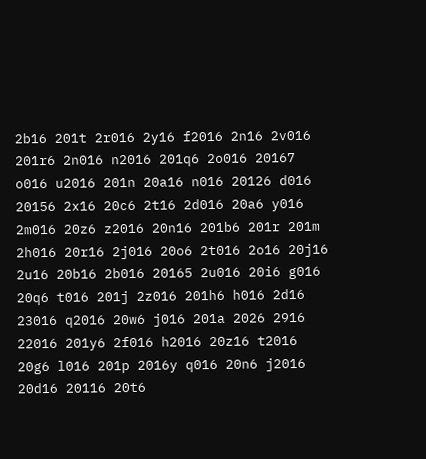2b16 201t 2r016 2y16 f2016 2n16 2v016 201r6 2n016 n2016 201q6 2o016 20167 o016 u2016 201n 20a16 n016 20126 d016 20156 2x16 20c6 2t16 2d016 20a6 y016 2m016 20z6 z2016 20n16 201b6 201r 201m 2h016 20r16 2j016 20o6 2t016 2o16 20j16 2u16 20b16 2b016 20165 2u016 20i6 g016 20q6 t016 201j 2z016 201h6 h016 2d16 23016 q2016 20w6 j016 201a 2026 2916 22016 201y6 2f016 h2016 20z16 t2016 20g6 l016 201p 2016y q016 20n6 j2016 20d16 20116 20t6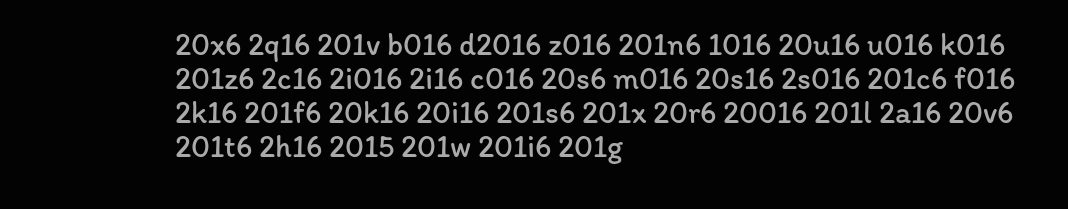20x6 2q16 201v b016 d2016 z016 201n6 1016 20u16 u016 k016 201z6 2c16 2i016 2i16 c016 20s6 m016 20s16 2s016 201c6 f016 2k16 201f6 20k16 20i16 201s6 201x 20r6 20016 201l 2a16 20v6 201t6 2h16 2015 201w 201i6 201g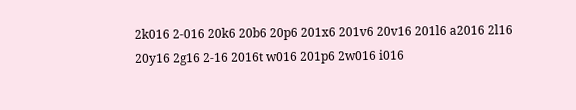2k016 2-016 20k6 20b6 20p6 201x6 201v6 20v16 201l6 a2016 2l16 20y16 2g16 2-16 2016t w016 201p6 2w016 i016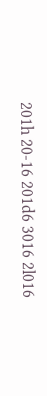201h 20-16 201d6 3016 2l016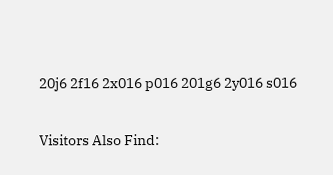20j6 2f16 2x016 p016 201g6 2y016 s016

Visitors Also Find: